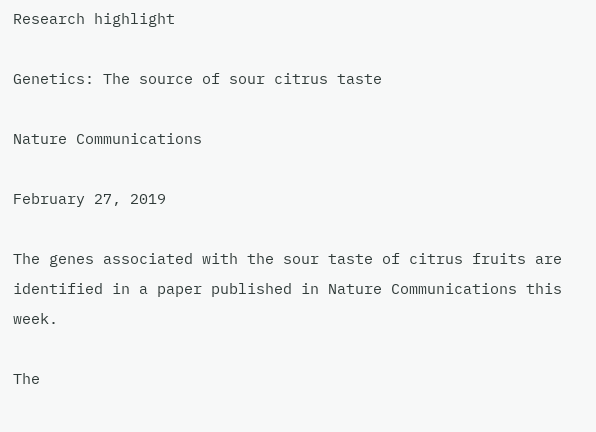Research highlight

Genetics: The source of sour citrus taste

Nature Communications

February 27, 2019

The genes associated with the sour taste of citrus fruits are identified in a paper published in Nature Communications this week.

The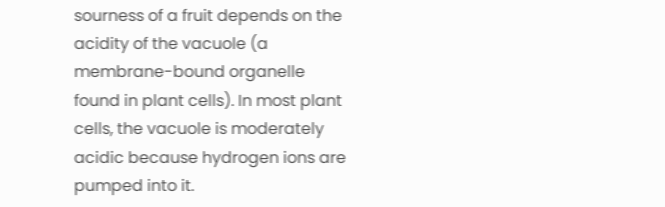sourness of a fruit depends on the acidity of the vacuole (a membrane-bound organelle found in plant cells). In most plant cells, the vacuole is moderately acidic because hydrogen ions are pumped into it.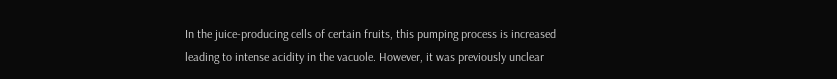In the juice-producing cells of certain fruits, this pumping process is increased leading to intense acidity in the vacuole. However, it was previously unclear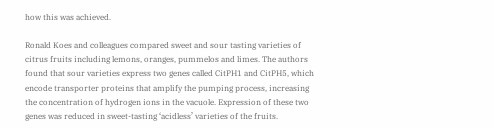how this was achieved.

Ronald Koes and colleagues compared sweet and sour tasting varieties of citrus fruits including lemons, oranges, pummelos and limes. The authors found that sour varieties express two genes called CitPH1 and CitPH5, which encode transporter proteins that amplify the pumping process, increasing the concentration of hydrogen ions in the vacuole. Expression of these two genes was reduced in sweet-tasting ‘acidless’ varieties of the fruits.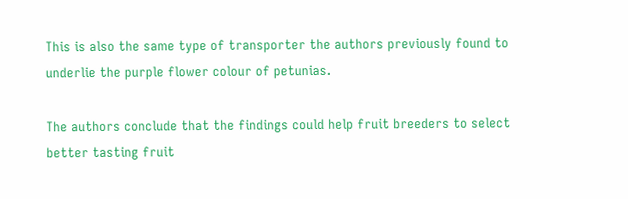This is also the same type of transporter the authors previously found to underlie the purple flower colour of petunias.

The authors conclude that the findings could help fruit breeders to select better tasting fruit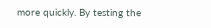more quickly. By testing the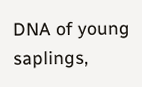DNA of young saplings,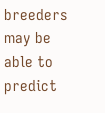breeders may be able to predict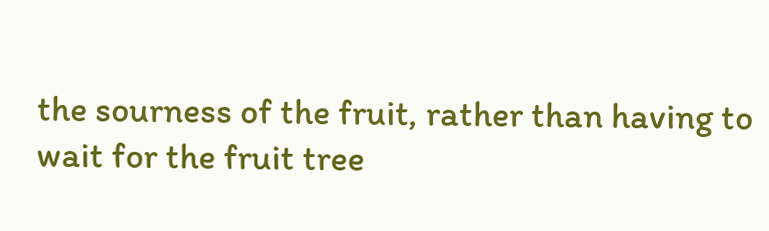the sourness of the fruit, rather than having to wait for the fruit tree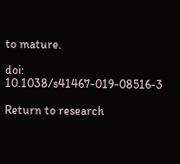to mature.

doi: 10.1038/s41467-019-08516-3

Return to research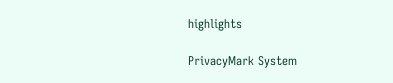highlights

PrivacyMark System